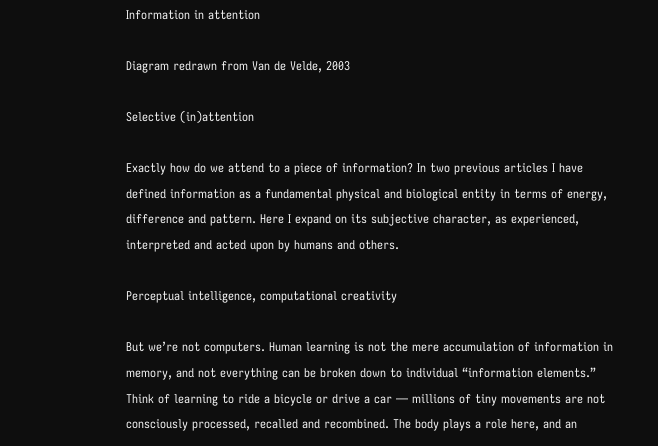Information in attention

Diagram redrawn from Van de Velde, 2003

Selective (in)attention

Exactly how do we attend to a piece of information? In two previous articles I have defined information as a fundamental physical and biological entity in terms of energy, difference and pattern. Here I expand on its subjective character, as experienced, interpreted and acted upon by humans and others.

Perceptual intelligence, computational creativity

But we’re not computers. Human learning is not the mere accumulation of information in memory, and not everything can be broken down to individual “information elements.” Think of learning to ride a bicycle or drive a car — millions of tiny movements are not consciously processed, recalled and recombined. The body plays a role here, and an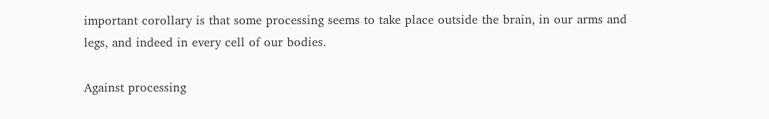important corollary is that some processing seems to take place outside the brain, in our arms and legs, and indeed in every cell of our bodies.

Against processing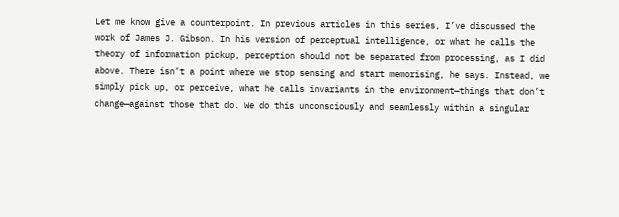Let me know give a counterpoint. In previous articles in this series, I’ve discussed the work of James J. Gibson. In his version of perceptual intelligence, or what he calls the theory of information pickup, perception should not be separated from processing, as I did above. There isn’t a point where we stop sensing and start memorising, he says. Instead, we simply pick up, or perceive, what he calls invariants in the environment—things that don’t change—against those that do. We do this unconsciously and seamlessly within a singular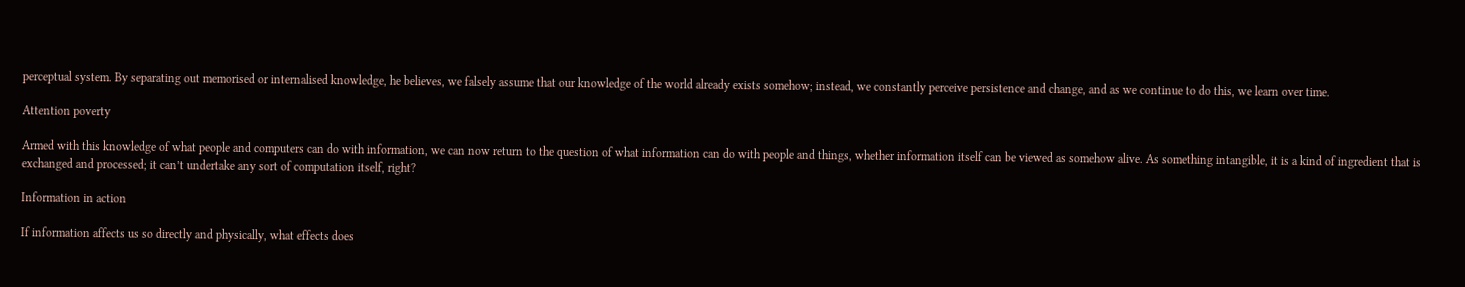perceptual system. By separating out memorised or internalised knowledge, he believes, we falsely assume that our knowledge of the world already exists somehow; instead, we constantly perceive persistence and change, and as we continue to do this, we learn over time.

Attention poverty

Armed with this knowledge of what people and computers can do with information, we can now return to the question of what information can do with people and things, whether information itself can be viewed as somehow alive. As something intangible, it is a kind of ingredient that is exchanged and processed; it can’t undertake any sort of computation itself, right?

Information in action

If information affects us so directly and physically, what effects does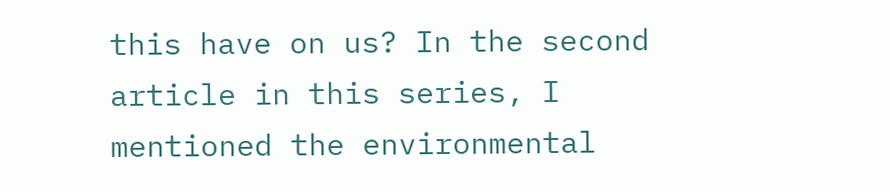this have on us? In the second article in this series, I mentioned the environmental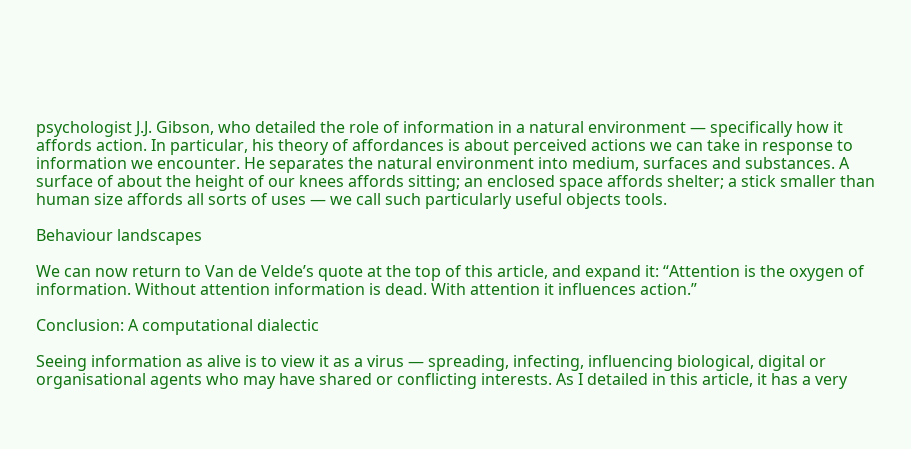psychologist J.J. Gibson, who detailed the role of information in a natural environment — specifically how it affords action. In particular, his theory of affordances is about perceived actions we can take in response to information we encounter. He separates the natural environment into medium, surfaces and substances. A surface of about the height of our knees affords sitting; an enclosed space affords shelter; a stick smaller than human size affords all sorts of uses — we call such particularly useful objects tools.

Behaviour landscapes

We can now return to Van de Velde’s quote at the top of this article, and expand it: “Attention is the oxygen of information. Without attention information is dead. With attention it influences action.”

Conclusion: A computational dialectic

Seeing information as alive is to view it as a virus — spreading, infecting, influencing biological, digital or organisational agents who may have shared or conflicting interests. As I detailed in this article, it has a very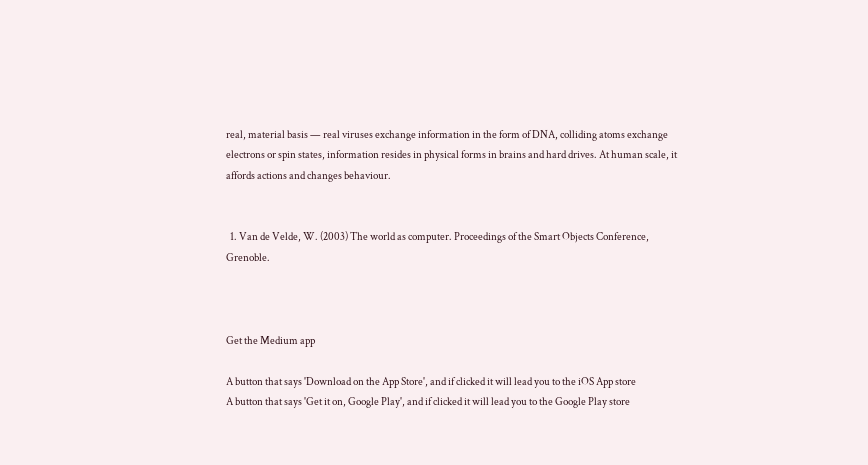real, material basis — real viruses exchange information in the form of DNA, colliding atoms exchange electrons or spin states, information resides in physical forms in brains and hard drives. At human scale, it affords actions and changes behaviour.


  1. Van de Velde, W. (2003) The world as computer. Proceedings of the Smart Objects Conference, Grenoble.



Get the Medium app

A button that says 'Download on the App Store', and if clicked it will lead you to the iOS App store
A button that says 'Get it on, Google Play', and if clicked it will lead you to the Google Play store